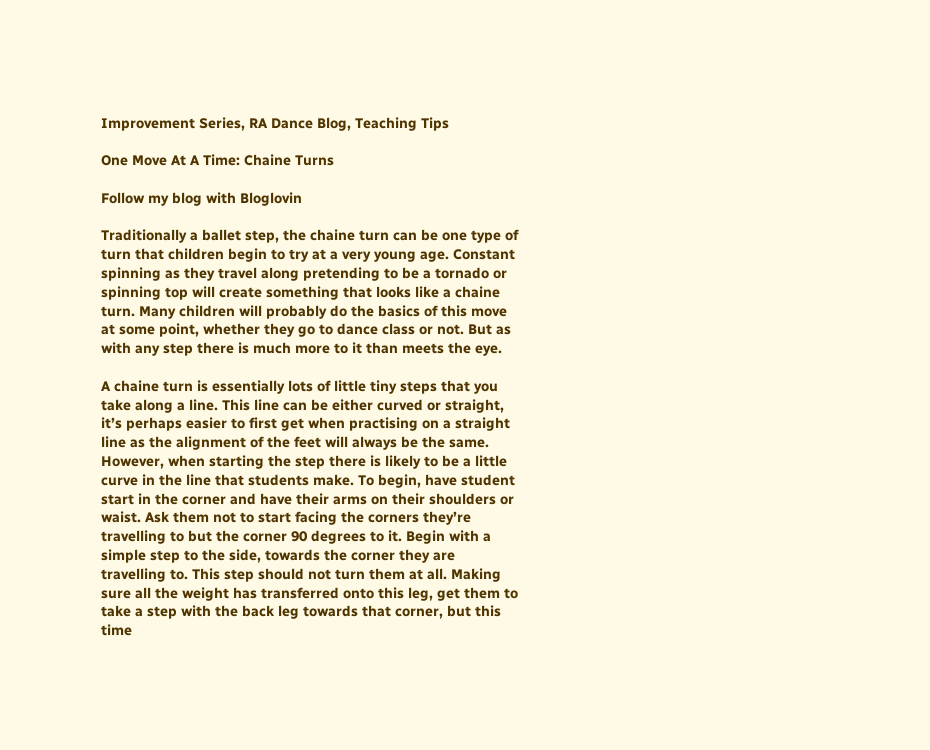Improvement Series, RA Dance Blog, Teaching Tips

One Move At A Time: Chaine Turns

Follow my blog with Bloglovin

Traditionally a ballet step, the chaine turn can be one type of turn that children begin to try at a very young age. Constant spinning as they travel along pretending to be a tornado or spinning top will create something that looks like a chaine turn. Many children will probably do the basics of this move at some point, whether they go to dance class or not. But as with any step there is much more to it than meets the eye.

A chaine turn is essentially lots of little tiny steps that you take along a line. This line can be either curved or straight, it’s perhaps easier to first get when practising on a straight line as the alignment of the feet will always be the same. However, when starting the step there is likely to be a little curve in the line that students make. To begin, have student start in the corner and have their arms on their shoulders or waist. Ask them not to start facing the corners they’re travelling to but the corner 90 degrees to it. Begin with a simple step to the side, towards the corner they are travelling to. This step should not turn them at all. Making sure all the weight has transferred onto this leg, get them to take a step with the back leg towards that corner, but this time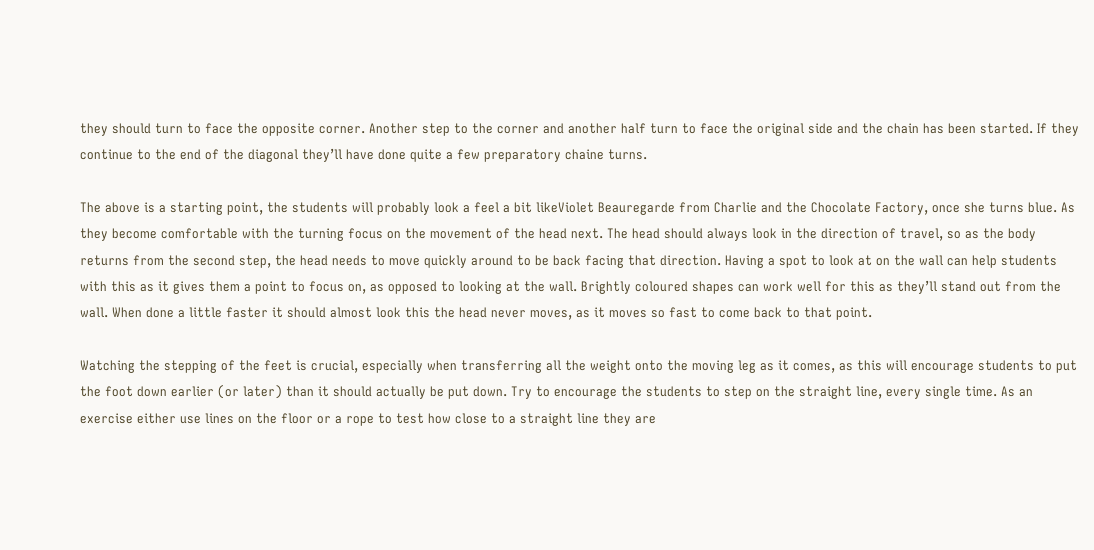they should turn to face the opposite corner. Another step to the corner and another half turn to face the original side and the chain has been started. If they continue to the end of the diagonal they’ll have done quite a few preparatory chaine turns.

The above is a starting point, the students will probably look a feel a bit likeViolet Beauregarde from Charlie and the Chocolate Factory, once she turns blue. As they become comfortable with the turning focus on the movement of the head next. The head should always look in the direction of travel, so as the body returns from the second step, the head needs to move quickly around to be back facing that direction. Having a spot to look at on the wall can help students with this as it gives them a point to focus on, as opposed to looking at the wall. Brightly coloured shapes can work well for this as they’ll stand out from the wall. When done a little faster it should almost look this the head never moves, as it moves so fast to come back to that point.

Watching the stepping of the feet is crucial, especially when transferring all the weight onto the moving leg as it comes, as this will encourage students to put the foot down earlier (or later) than it should actually be put down. Try to encourage the students to step on the straight line, every single time. As an exercise either use lines on the floor or a rope to test how close to a straight line they are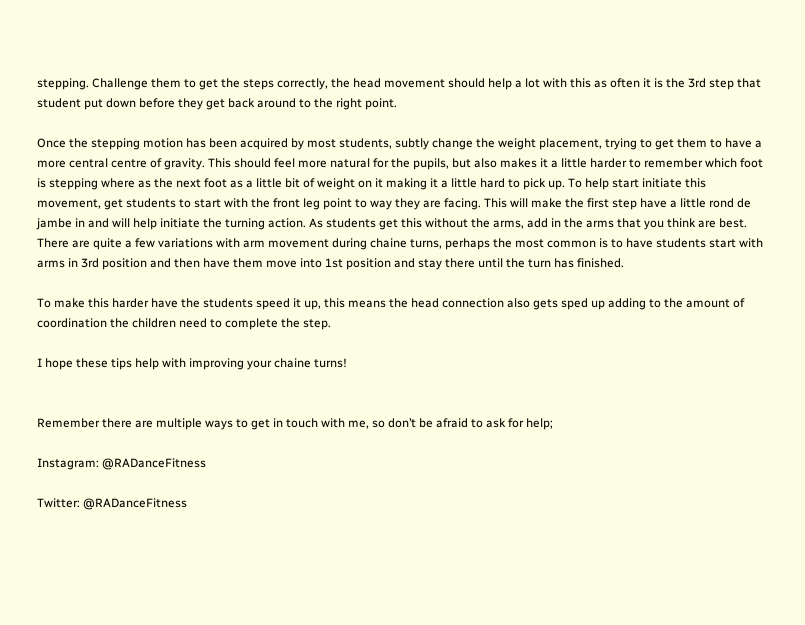stepping. Challenge them to get the steps correctly, the head movement should help a lot with this as often it is the 3rd step that student put down before they get back around to the right point.

Once the stepping motion has been acquired by most students, subtly change the weight placement, trying to get them to have a more central centre of gravity. This should feel more natural for the pupils, but also makes it a little harder to remember which foot is stepping where as the next foot as a little bit of weight on it making it a little hard to pick up. To help start initiate this movement, get students to start with the front leg point to way they are facing. This will make the first step have a little rond de jambe in and will help initiate the turning action. As students get this without the arms, add in the arms that you think are best. There are quite a few variations with arm movement during chaine turns, perhaps the most common is to have students start with arms in 3rd position and then have them move into 1st position and stay there until the turn has finished.

To make this harder have the students speed it up, this means the head connection also gets sped up adding to the amount of coordination the children need to complete the step.

I hope these tips help with improving your chaine turns!


Remember there are multiple ways to get in touch with me, so don’t be afraid to ask for help;

Instagram: @RADanceFitness

Twitter: @RADanceFitness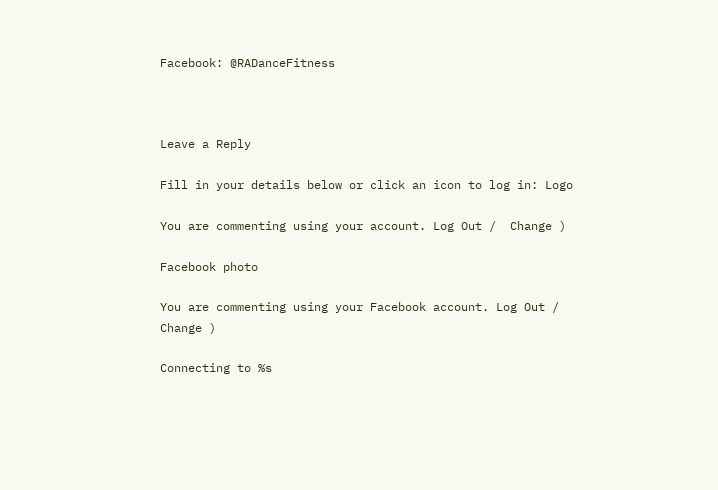Facebook: @RADanceFitness



Leave a Reply

Fill in your details below or click an icon to log in: Logo

You are commenting using your account. Log Out /  Change )

Facebook photo

You are commenting using your Facebook account. Log Out /  Change )

Connecting to %s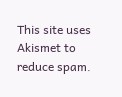This site uses Akismet to reduce spam.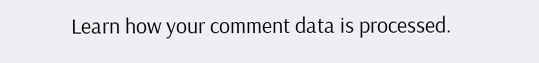Learn how your comment data is processed.